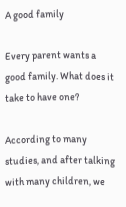A good family

Every parent wants a good family. What does it take to have one?

According to many studies, and after talking with many children, we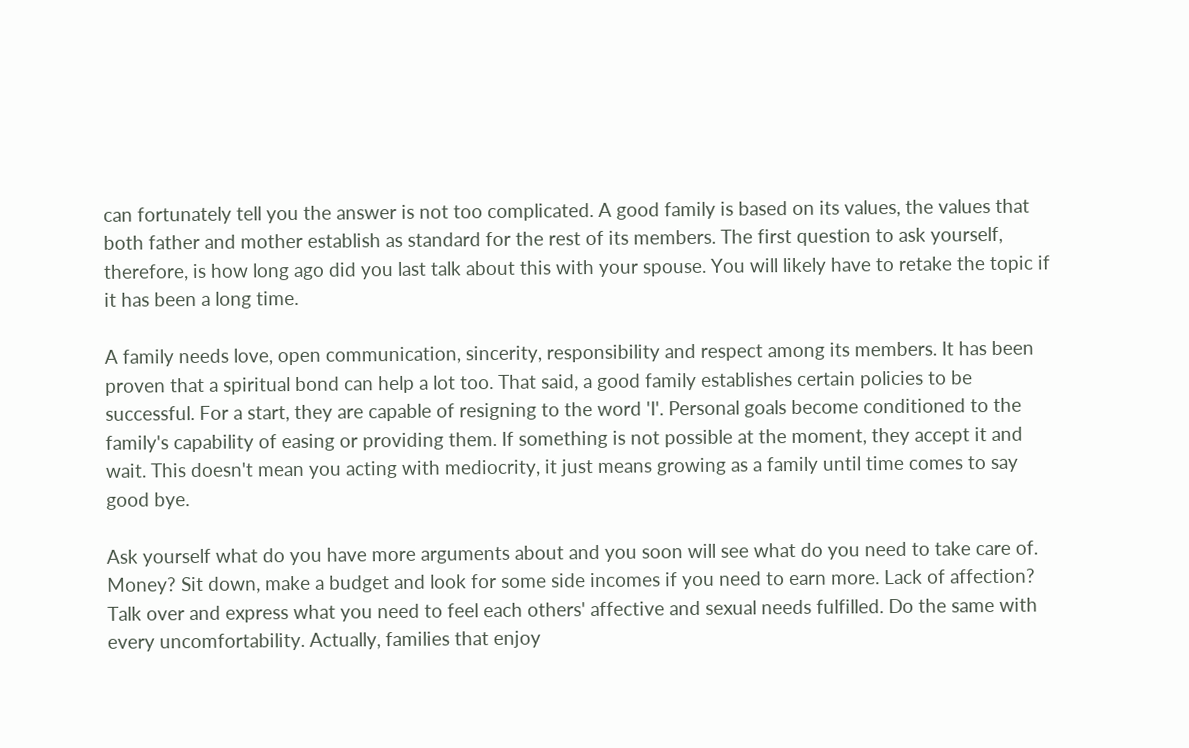can fortunately tell you the answer is not too complicated. A good family is based on its values, the values that both father and mother establish as standard for the rest of its members. The first question to ask yourself, therefore, is how long ago did you last talk about this with your spouse. You will likely have to retake the topic if it has been a long time.

A family needs love, open communication, sincerity, responsibility and respect among its members. It has been proven that a spiritual bond can help a lot too. That said, a good family establishes certain policies to be successful. For a start, they are capable of resigning to the word 'I'. Personal goals become conditioned to the family's capability of easing or providing them. If something is not possible at the moment, they accept it and wait. This doesn't mean you acting with mediocrity, it just means growing as a family until time comes to say good bye.

Ask yourself what do you have more arguments about and you soon will see what do you need to take care of. Money? Sit down, make a budget and look for some side incomes if you need to earn more. Lack of affection? Talk over and express what you need to feel each others' affective and sexual needs fulfilled. Do the same with every uncomfortability. Actually, families that enjoy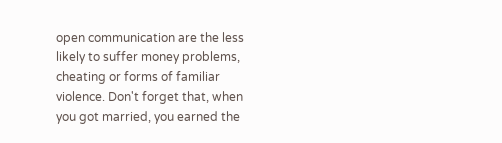open communication are the less likely to suffer money problems, cheating or forms of familiar violence. Don't forget that, when you got married, you earned the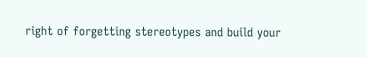right of forgetting stereotypes and build your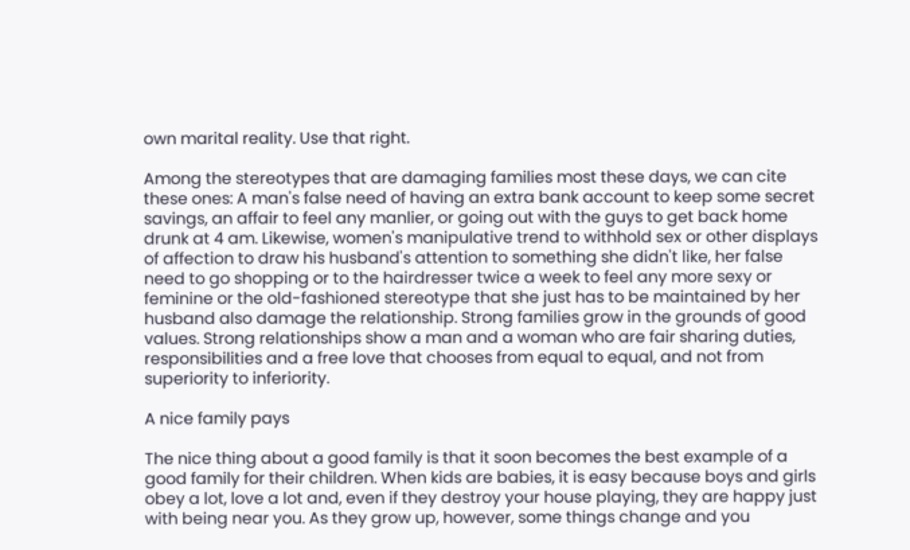own marital reality. Use that right.

Among the stereotypes that are damaging families most these days, we can cite these ones: A man's false need of having an extra bank account to keep some secret savings, an affair to feel any manlier, or going out with the guys to get back home drunk at 4 am. Likewise, women's manipulative trend to withhold sex or other displays of affection to draw his husband's attention to something she didn't like, her false need to go shopping or to the hairdresser twice a week to feel any more sexy or feminine or the old-fashioned stereotype that she just has to be maintained by her husband also damage the relationship. Strong families grow in the grounds of good values. Strong relationships show a man and a woman who are fair sharing duties, responsibilities and a free love that chooses from equal to equal, and not from superiority to inferiority.

A nice family pays

The nice thing about a good family is that it soon becomes the best example of a good family for their children. When kids are babies, it is easy because boys and girls obey a lot, love a lot and, even if they destroy your house playing, they are happy just with being near you. As they grow up, however, some things change and you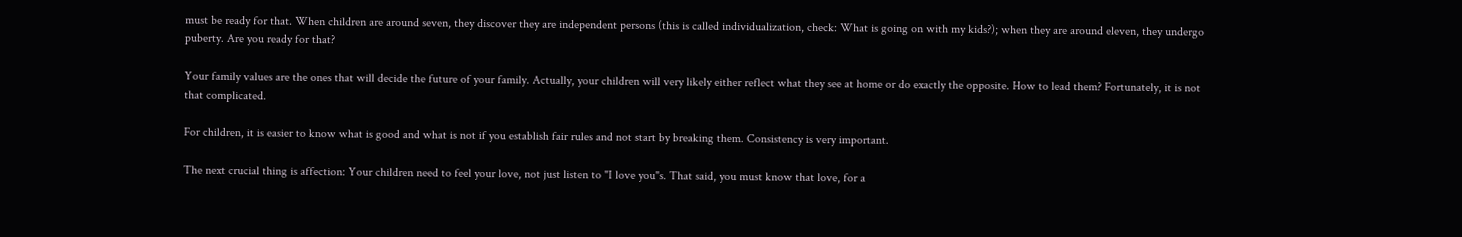must be ready for that. When children are around seven, they discover they are independent persons (this is called individualization, check: What is going on with my kids?); when they are around eleven, they undergo puberty. Are you ready for that?

Your family values are the ones that will decide the future of your family. Actually, your children will very likely either reflect what they see at home or do exactly the opposite. How to lead them? Fortunately, it is not that complicated.

For children, it is easier to know what is good and what is not if you establish fair rules and not start by breaking them. Consistency is very important.

The next crucial thing is affection: Your children need to feel your love, not just listen to "I love you"s. That said, you must know that love, for a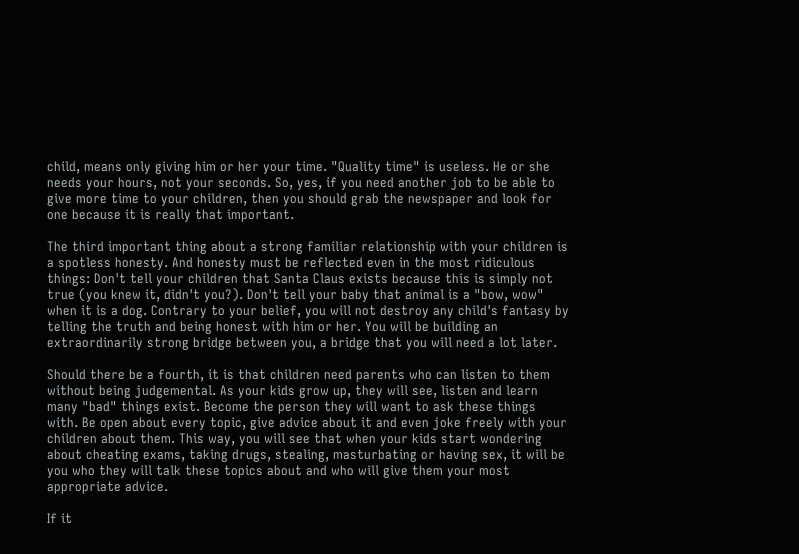child, means only giving him or her your time. "Quality time" is useless. He or she needs your hours, not your seconds. So, yes, if you need another job to be able to give more time to your children, then you should grab the newspaper and look for one because it is really that important.

The third important thing about a strong familiar relationship with your children is a spotless honesty. And honesty must be reflected even in the most ridiculous things: Don't tell your children that Santa Claus exists because this is simply not true (you knew it, didn't you?). Don't tell your baby that animal is a "bow, wow" when it is a dog. Contrary to your belief, you will not destroy any child's fantasy by telling the truth and being honest with him or her. You will be building an extraordinarily strong bridge between you, a bridge that you will need a lot later.

Should there be a fourth, it is that children need parents who can listen to them without being judgemental. As your kids grow up, they will see, listen and learn many "bad" things exist. Become the person they will want to ask these things with. Be open about every topic, give advice about it and even joke freely with your children about them. This way, you will see that when your kids start wondering about cheating exams, taking drugs, stealing, masturbating or having sex, it will be you who they will talk these topics about and who will give them your most appropriate advice.

If it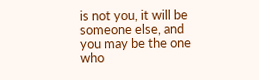is not you, it will be someone else, and you may be the one who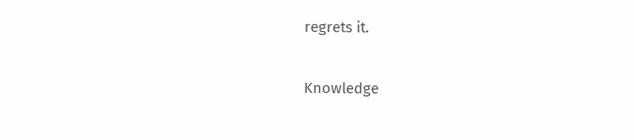regrets it.

Knowledge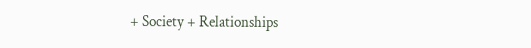+ Society + Relationships